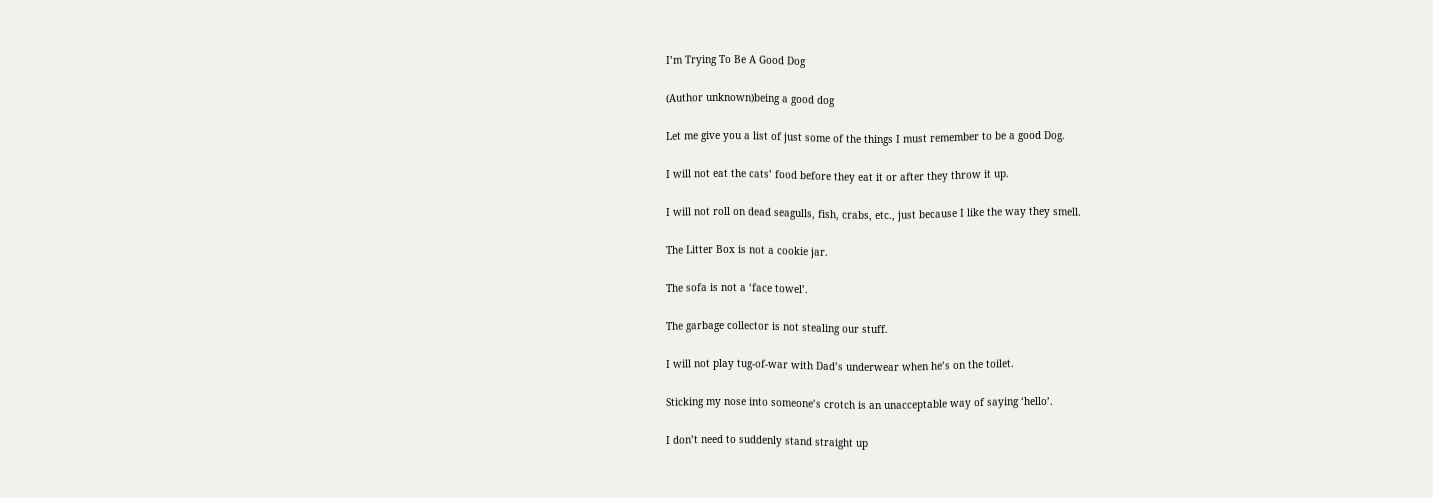I’m Trying To Be A Good Dog

(Author unknown)being a good dog

Let me give you a list of just some of the things I must remember to be a good Dog.

I will not eat the cats’ food before they eat it or after they throw it up.

I will not roll on dead seagulls, fish, crabs, etc., just because I like the way they smell.

The Litter Box is not a cookie jar.

The sofa is not a ‘face towel’.

The garbage collector is not stealing our stuff.

I will not play tug-of-war with Dad’s underwear when he’s on the toilet.

Sticking my nose into someone’s crotch is an unacceptable way of saying ‘hello’.

I don’t need to suddenly stand straight up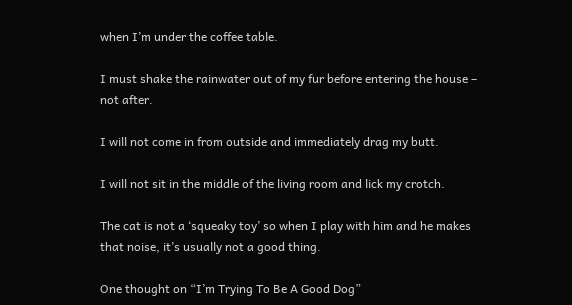when I’m under the coffee table.

I must shake the rainwater out of my fur before entering the house – not after.

I will not come in from outside and immediately drag my butt.

I will not sit in the middle of the living room and lick my crotch.

The cat is not a ‘squeaky toy’ so when I play with him and he makes that noise, it’s usually not a good thing.

One thought on “I’m Trying To Be A Good Dog”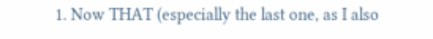1. Now THAT (especially the last one, as I also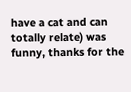have a cat and can totally relate) was funny, thanks for the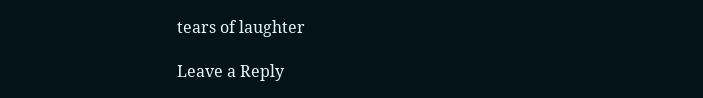tears of laughter

Leave a Reply